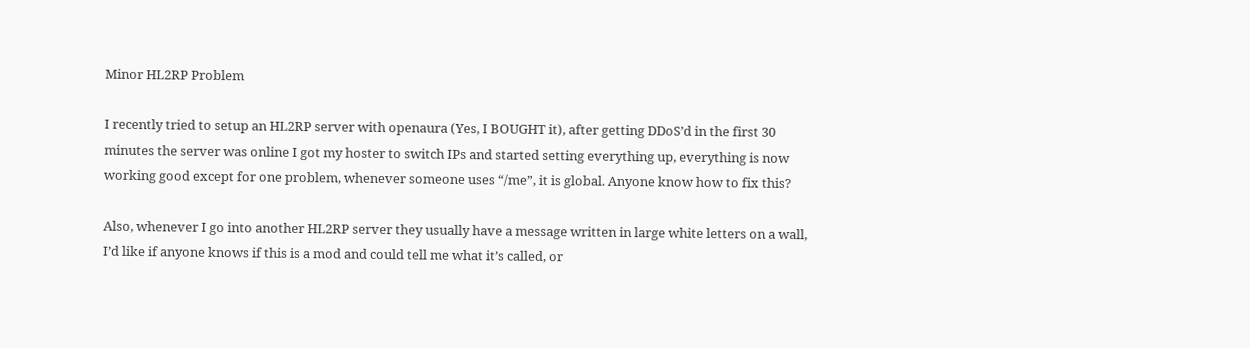Minor HL2RP Problem

I recently tried to setup an HL2RP server with openaura (Yes, I BOUGHT it), after getting DDoS’d in the first 30 minutes the server was online I got my hoster to switch IPs and started setting everything up, everything is now working good except for one problem, whenever someone uses “/me”, it is global. Anyone know how to fix this?

Also, whenever I go into another HL2RP server they usually have a message written in large white letters on a wall, I’d like if anyone knows if this is a mod and could tell me what it’s called, or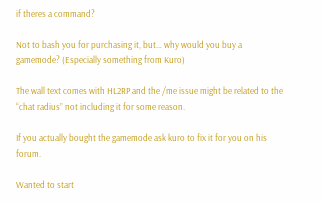if theres a command?

Not to bash you for purchasing it, but… why would you buy a gamemode? (Especially something from Kuro)

The wall text comes with HL2RP and the /me issue might be related to the “chat radius” not including it for some reason.

If you actually bought the gamemode ask kuro to fix it for you on his forum.

Wanted to start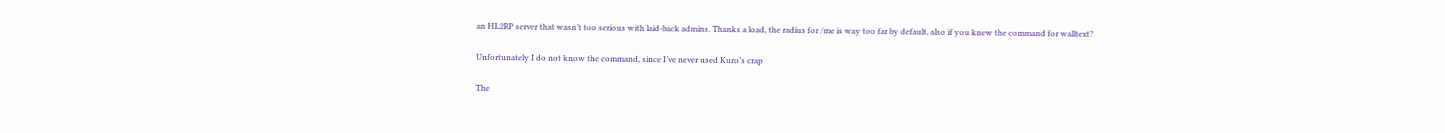an HL2RP server that wasn’t too serious with laid-back admins. Thanks a load, the radius for /me is way too far by default, also if you knew the command for walltext?

Unfortunately I do not know the command, since I’ve never used Kuro’s crap

The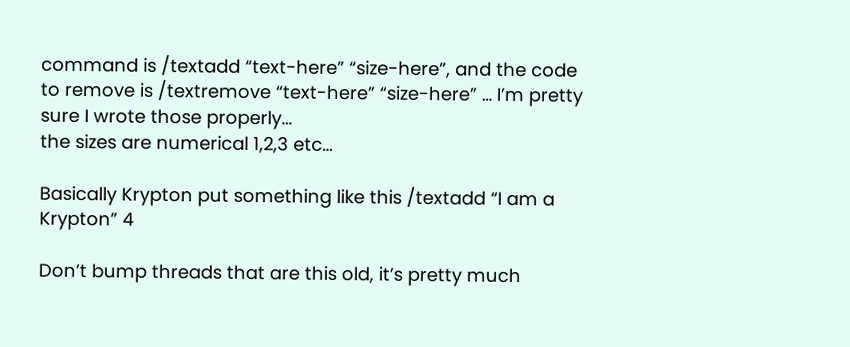command is /textadd “text-here” “size-here”, and the code to remove is /textremove “text-here” “size-here” … I’m pretty sure I wrote those properly…
the sizes are numerical 1,2,3 etc…

Basically Krypton put something like this /textadd “I am a Krypton” 4

Don’t bump threads that are this old, it’s pretty much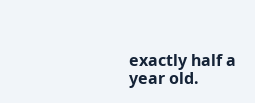exactly half a year old.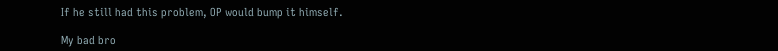If he still had this problem, OP would bump it himself.

My bad bro